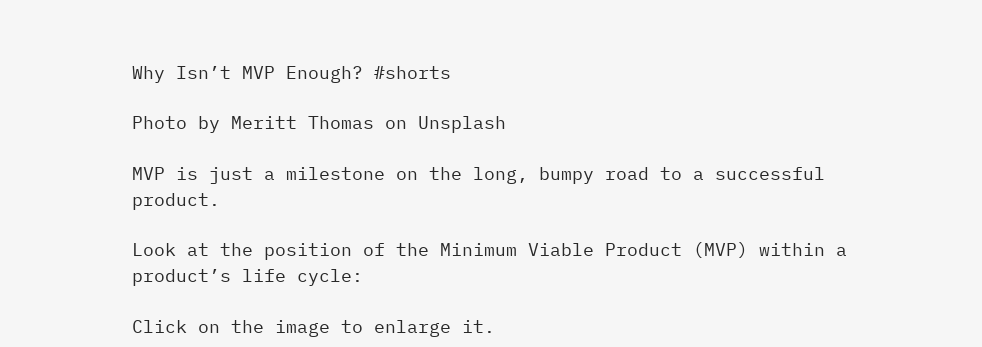Why Isn’t MVP Enough? #shorts

Photo by Meritt Thomas on Unsplash

MVP is just a milestone on the long, bumpy road to a successful product.

Look at the position of the Minimum Viable Product (MVP) within a product’s life cycle:

Click on the image to enlarge it.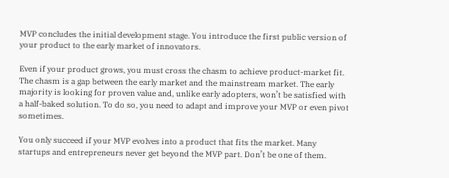MVP concludes the initial development stage. You introduce the first public version of your product to the early market of innovators.

Even if your product grows, you must cross the chasm to achieve product-market fit. The chasm is a gap between the early market and the mainstream market. The early majority is looking for proven value and, unlike early adopters, won’t be satisfied with a half-baked solution. To do so, you need to adapt and improve your MVP or even pivot sometimes.

You only succeed if your MVP evolves into a product that fits the market. Many startups and entrepreneurs never get beyond the MVP part. Don’t be one of them.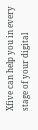Xfive can help you in every stage of your digital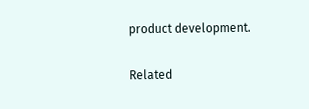product development.

Related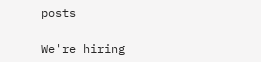posts

We're hiring